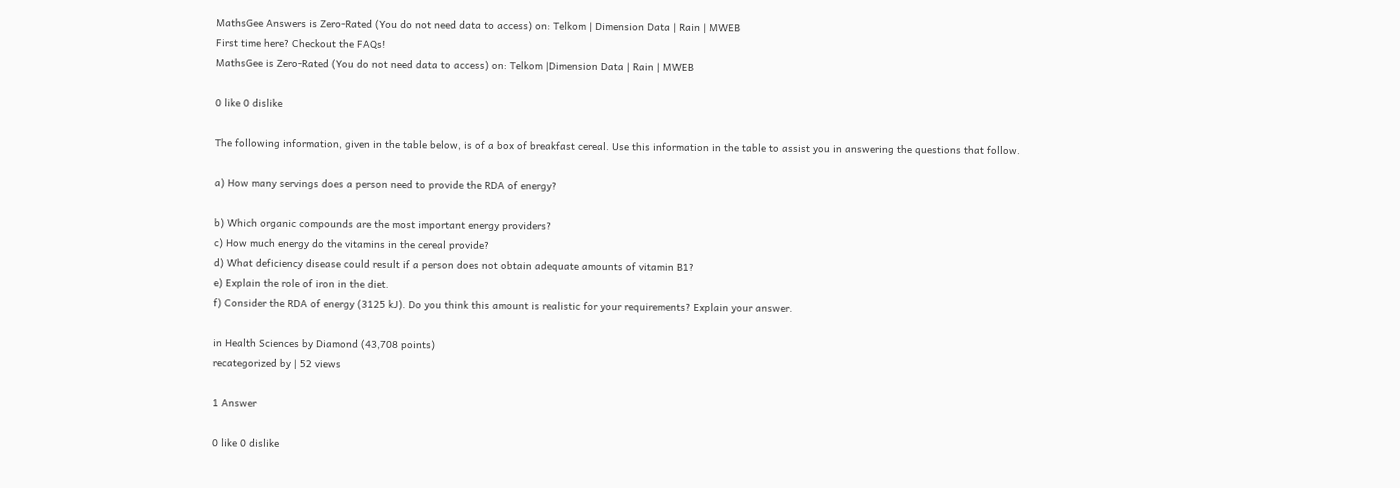MathsGee Answers is Zero-Rated (You do not need data to access) on: Telkom | Dimension Data | Rain | MWEB
First time here? Checkout the FAQs!
MathsGee is Zero-Rated (You do not need data to access) on: Telkom |Dimension Data | Rain | MWEB

0 like 0 dislike

The following information, given in the table below, is of a box of breakfast cereal. Use this information in the table to assist you in answering the questions that follow.

a) How many servings does a person need to provide the RDA of energy?

b) Which organic compounds are the most important energy providers?
c) How much energy do the vitamins in the cereal provide?
d) What deficiency disease could result if a person does not obtain adequate amounts of vitamin B1?
e) Explain the role of iron in the diet.
f) Consider the RDA of energy (3125 kJ). Do you think this amount is realistic for your requirements? Explain your answer.

in Health Sciences by Diamond (43,708 points)
recategorized by | 52 views

1 Answer

0 like 0 dislike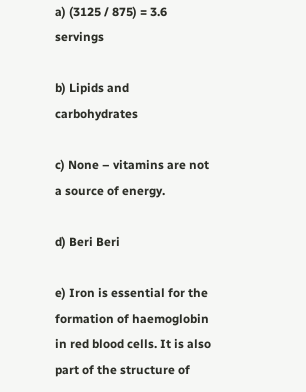a) (3125 / 875) = 3.6 servings

b) Lipids and carbohydrates

c) None – vitamins are not a source of energy.

d) Beri Beri

e) Iron is essential for the formation of haemoglobin in red blood cells. It is also part of the structure of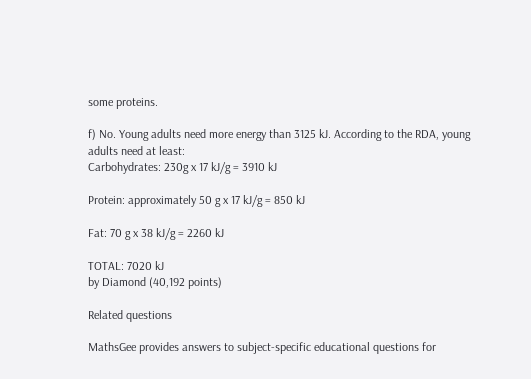some proteins.

f) No. Young adults need more energy than 3125 kJ. According to the RDA, young adults need at least:
Carbohydrates: 230g x 17 kJ/g = 3910 kJ

Protein: approximately 50 g x 17 kJ/g = 850 kJ

Fat: 70 g x 38 kJ/g = 2260 kJ

TOTAL: 7020 kJ
by Diamond (40,192 points)

Related questions

MathsGee provides answers to subject-specific educational questions for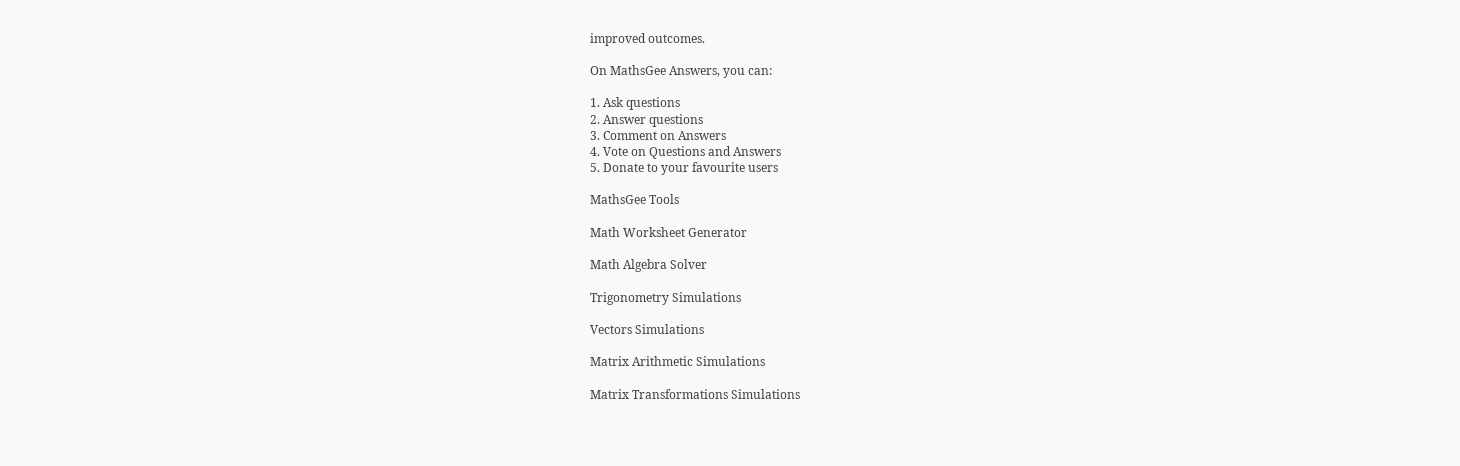improved outcomes.

On MathsGee Answers, you can:

1. Ask questions
2. Answer questions
3. Comment on Answers
4. Vote on Questions and Answers
5. Donate to your favourite users

MathsGee Tools

Math Worksheet Generator

Math Algebra Solver

Trigonometry Simulations

Vectors Simulations

Matrix Arithmetic Simulations

Matrix Transformations Simulations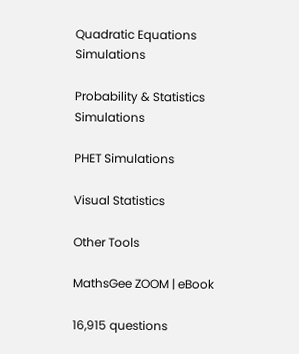Quadratic Equations Simulations

Probability & Statistics Simulations

PHET Simulations

Visual Statistics

Other Tools

MathsGee ZOOM | eBook

16,915 questions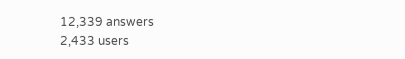12,339 answers
2,433 users